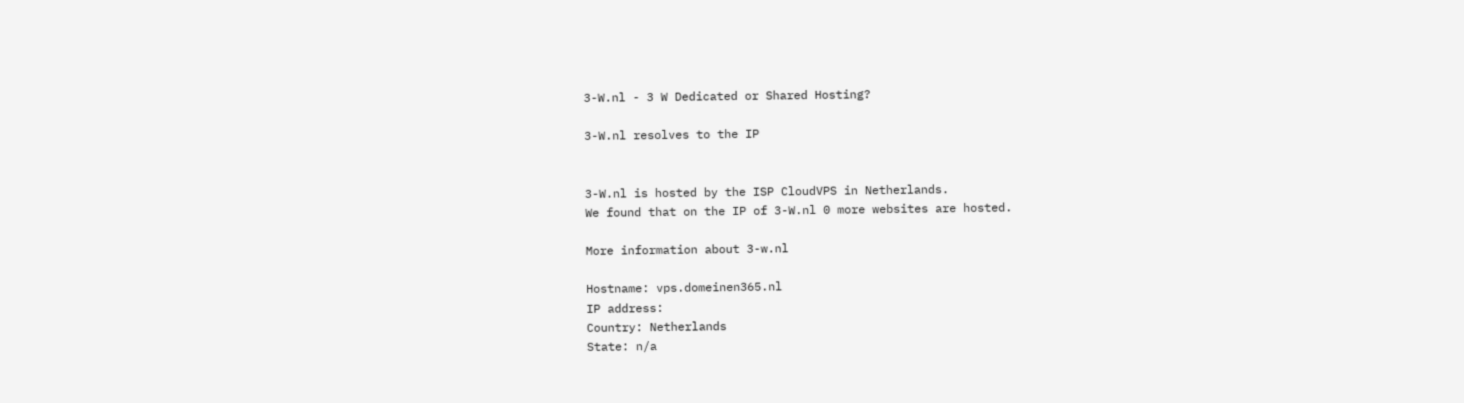3-W.nl - 3 W Dedicated or Shared Hosting?

3-W.nl resolves to the IP


3-W.nl is hosted by the ISP CloudVPS in Netherlands.
We found that on the IP of 3-W.nl 0 more websites are hosted.

More information about 3-w.nl

Hostname: vps.domeinen365.nl
IP address:
Country: Netherlands
State: n/a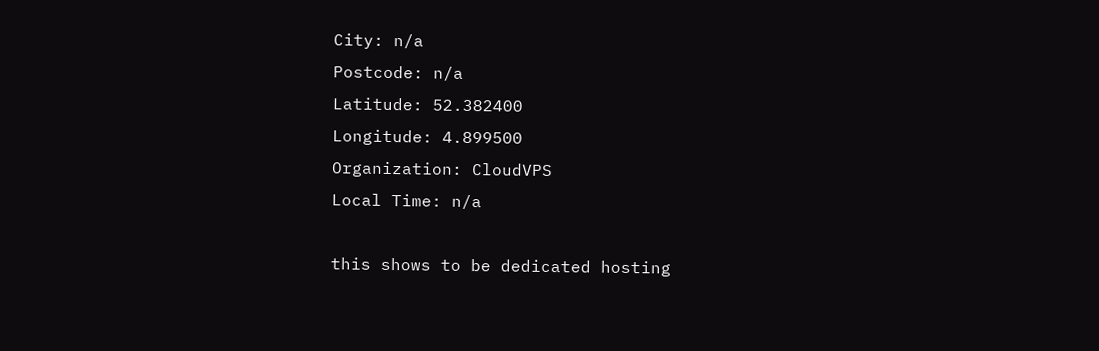City: n/a
Postcode: n/a
Latitude: 52.382400
Longitude: 4.899500
Organization: CloudVPS
Local Time: n/a

this shows to be dedicated hosting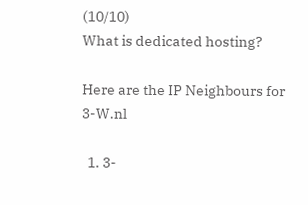(10/10)
What is dedicated hosting?

Here are the IP Neighbours for 3-W.nl

  1. 3-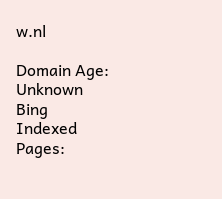w.nl

Domain Age: Unknown Bing Indexed Pages: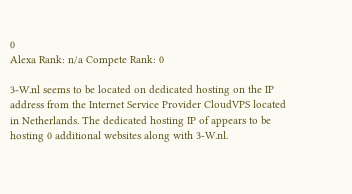0
Alexa Rank: n/a Compete Rank: 0

3-W.nl seems to be located on dedicated hosting on the IP address from the Internet Service Provider CloudVPS located in Netherlands. The dedicated hosting IP of appears to be hosting 0 additional websites along with 3-W.nl.